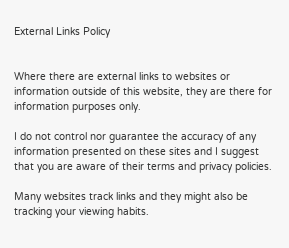External Links Policy


Where there are external links to websites or information outside of this website, they are there for information purposes only.

I do not control nor guarantee the accuracy of any information presented on these sites and I suggest that you are aware of their terms and privacy policies.

Many websites track links and they might also be tracking your viewing habits.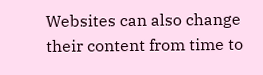Websites can also change their content from time to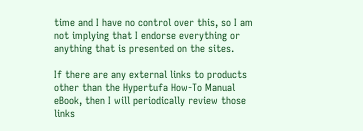time and I have no control over this, so I am not implying that I endorse everything or anything that is presented on the sites.

If there are any external links to products other than the Hypertufa How-To Manual eBook, then I will periodically review those links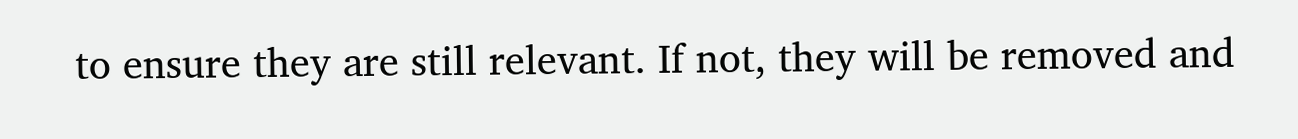to ensure they are still relevant. If not, they will be removed and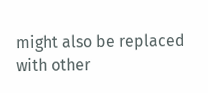might also be replaced with other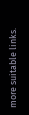more suitable links.